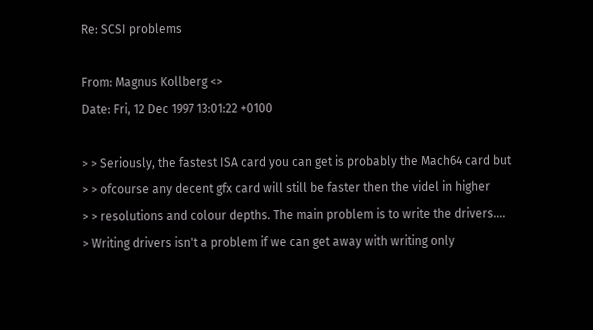Re: SCSI problems

From: Magnus Kollberg <>
Date: Fri, 12 Dec 1997 13:01:22 +0100

> > Seriously, the fastest ISA card you can get is probably the Mach64 card but
> > ofcourse any decent gfx card will still be faster then the videl in higher
> > resolutions and colour depths. The main problem is to write the drivers....
> Writing drivers isn't a problem if we can get away with writing only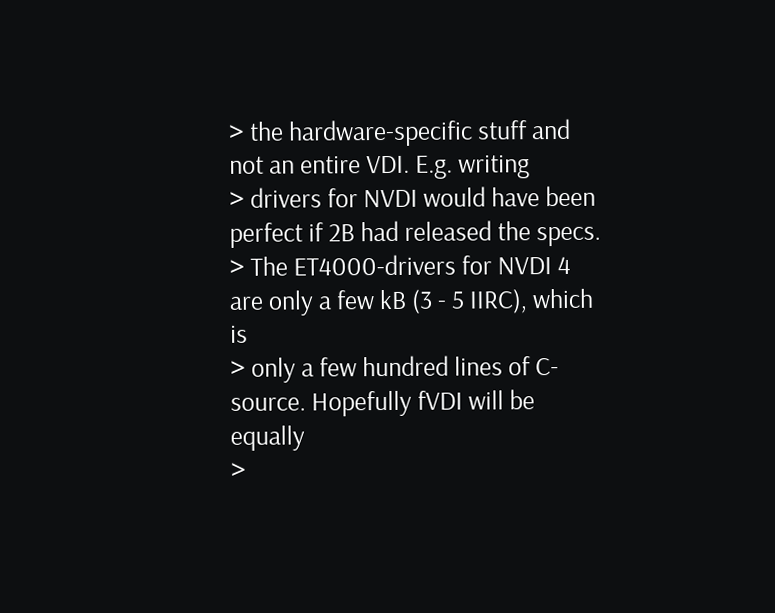> the hardware-specific stuff and not an entire VDI. E.g. writing
> drivers for NVDI would have been perfect if 2B had released the specs.
> The ET4000-drivers for NVDI 4 are only a few kB (3 - 5 IIRC), which is
> only a few hundred lines of C-source. Hopefully fVDI will be equally
>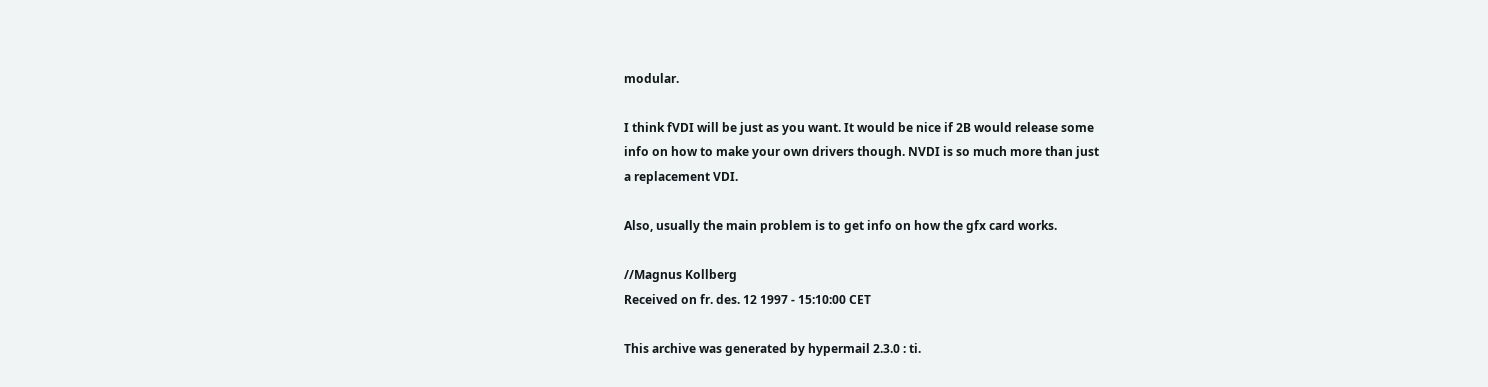modular.

I think fVDI will be just as you want. It would be nice if 2B would release some
info on how to make your own drivers though. NVDI is so much more than just
a replacement VDI.

Also, usually the main problem is to get info on how the gfx card works.

//Magnus Kollberg
Received on fr. des. 12 1997 - 15:10:00 CET

This archive was generated by hypermail 2.3.0 : ti.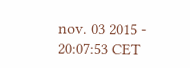nov. 03 2015 - 20:07:53 CET